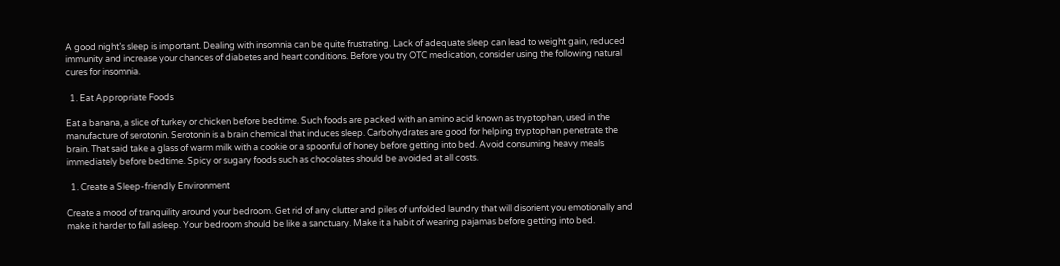A good night’s sleep is important. Dealing with insomnia can be quite frustrating. Lack of adequate sleep can lead to weight gain, reduced immunity and increase your chances of diabetes and heart conditions. Before you try OTC medication, consider using the following natural cures for insomnia.

  1. Eat Appropriate Foods

Eat a banana, a slice of turkey or chicken before bedtime. Such foods are packed with an amino acid known as tryptophan, used in the manufacture of serotonin. Serotonin is a brain chemical that induces sleep. Carbohydrates are good for helping tryptophan penetrate the brain. That said take a glass of warm milk with a cookie or a spoonful of honey before getting into bed. Avoid consuming heavy meals immediately before bedtime. Spicy or sugary foods such as chocolates should be avoided at all costs.

  1. Create a Sleep-friendly Environment

Create a mood of tranquility around your bedroom. Get rid of any clutter and piles of unfolded laundry that will disorient you emotionally and make it harder to fall asleep. Your bedroom should be like a sanctuary. Make it a habit of wearing pajamas before getting into bed.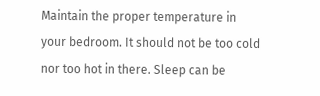Maintain the proper temperature in your bedroom. It should not be too cold nor too hot in there. Sleep can be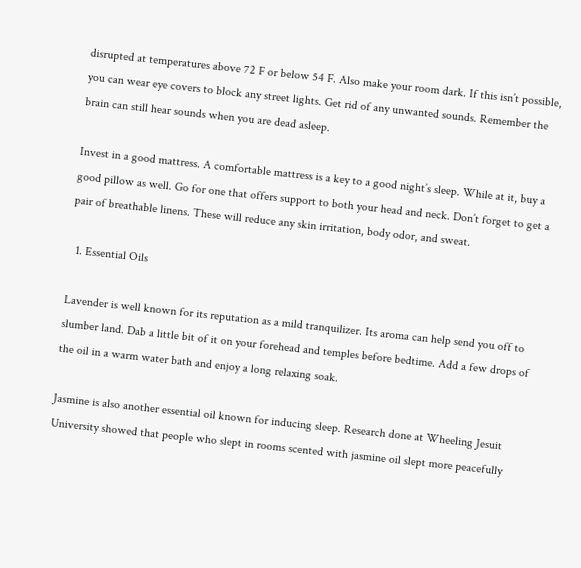disrupted at temperatures above 72 F or below 54 F. Also make your room dark. If this isn’t possible, you can wear eye covers to block any street lights. Get rid of any unwanted sounds. Remember the brain can still hear sounds when you are dead asleep.

Invest in a good mattress. A comfortable mattress is a key to a good night’s sleep. While at it, buy a good pillow as well. Go for one that offers support to both your head and neck. Don’t forget to get a pair of breathable linens. These will reduce any skin irritation, body odor, and sweat.

  1. Essential Oils

Lavender is well known for its reputation as a mild tranquilizer. Its aroma can help send you off to slumber land. Dab a little bit of it on your forehead and temples before bedtime. Add a few drops of the oil in a warm water bath and enjoy a long relaxing soak.

Jasmine is also another essential oil known for inducing sleep. Research done at Wheeling Jesuit University showed that people who slept in rooms scented with jasmine oil slept more peacefully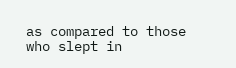as compared to those who slept in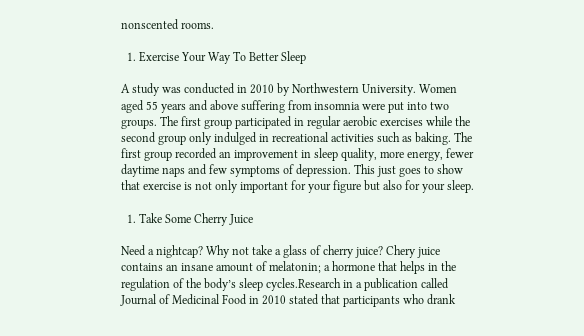nonscented rooms.

  1. Exercise Your Way To Better Sleep

A study was conducted in 2010 by Northwestern University. Women aged 55 years and above suffering from insomnia were put into two groups. The first group participated in regular aerobic exercises while the second group only indulged in recreational activities such as baking. The first group recorded an improvement in sleep quality, more energy, fewer daytime naps and few symptoms of depression. This just goes to show that exercise is not only important for your figure but also for your sleep.

  1. Take Some Cherry Juice

Need a nightcap? Why not take a glass of cherry juice? Chery juice contains an insane amount of melatonin; a hormone that helps in the regulation of the body’s sleep cycles.Research in a publication called Journal of Medicinal Food in 2010 stated that participants who drank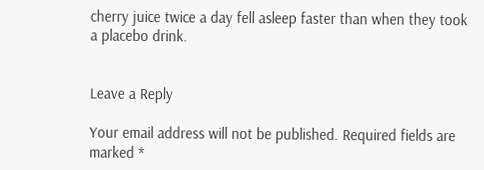cherry juice twice a day fell asleep faster than when they took a placebo drink.


Leave a Reply

Your email address will not be published. Required fields are marked *